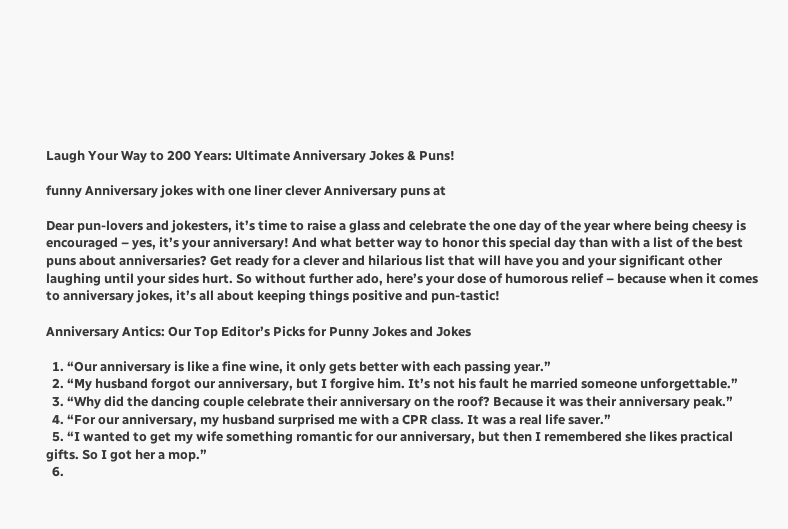Laugh Your Way to 200 Years: Ultimate Anniversary Jokes & Puns!

funny Anniversary jokes with one liner clever Anniversary puns at

Dear pun-lovers and jokesters, it’s time to raise a glass and celebrate the one day of the year where being cheesy is encouraged – yes, it’s your anniversary! And what better way to honor this special day than with a list of the best puns about anniversaries? Get ready for a clever and hilarious list that will have you and your significant other laughing until your sides hurt. So without further ado, here’s your dose of humorous relief – because when it comes to anniversary jokes, it’s all about keeping things positive and pun-tastic!

Anniversary Antics: Our Top Editor’s Picks for Punny Jokes and Jokes

  1. “Our anniversary is like a fine wine, it only gets better with each passing year.”
  2. “My husband forgot our anniversary, but I forgive him. It’s not his fault he married someone unforgettable.”
  3. “Why did the dancing couple celebrate their anniversary on the roof? Because it was their anniversary peak.”
  4. “For our anniversary, my husband surprised me with a CPR class. It was a real life saver.”
  5. “I wanted to get my wife something romantic for our anniversary, but then I remembered she likes practical gifts. So I got her a mop.”
  6.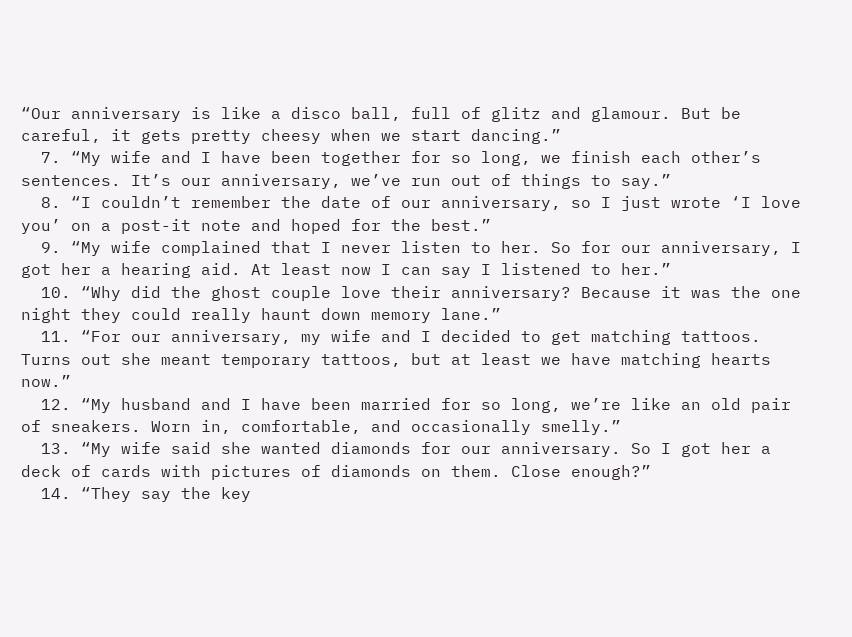“Our anniversary is like a disco ball, full of glitz and glamour. But be careful, it gets pretty cheesy when we start dancing.”
  7. “My wife and I have been together for so long, we finish each other’s sentences. It’s our anniversary, we’ve run out of things to say.”
  8. “I couldn’t remember the date of our anniversary, so I just wrote ‘I love you’ on a post-it note and hoped for the best.”
  9. “My wife complained that I never listen to her. So for our anniversary, I got her a hearing aid. At least now I can say I listened to her.”
  10. “Why did the ghost couple love their anniversary? Because it was the one night they could really haunt down memory lane.”
  11. “For our anniversary, my wife and I decided to get matching tattoos. Turns out she meant temporary tattoos, but at least we have matching hearts now.”
  12. “My husband and I have been married for so long, we’re like an old pair of sneakers. Worn in, comfortable, and occasionally smelly.”
  13. “My wife said she wanted diamonds for our anniversary. So I got her a deck of cards with pictures of diamonds on them. Close enough?”
  14. “They say the key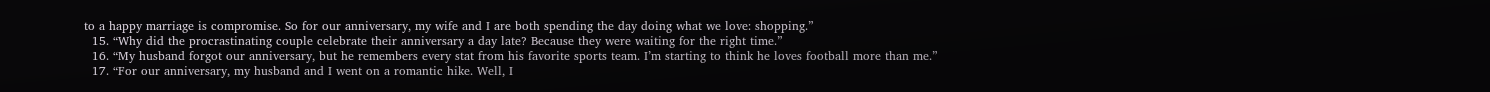to a happy marriage is compromise. So for our anniversary, my wife and I are both spending the day doing what we love: shopping.”
  15. “Why did the procrastinating couple celebrate their anniversary a day late? Because they were waiting for the right time.”
  16. “My husband forgot our anniversary, but he remembers every stat from his favorite sports team. I’m starting to think he loves football more than me.”
  17. “For our anniversary, my husband and I went on a romantic hike. Well, I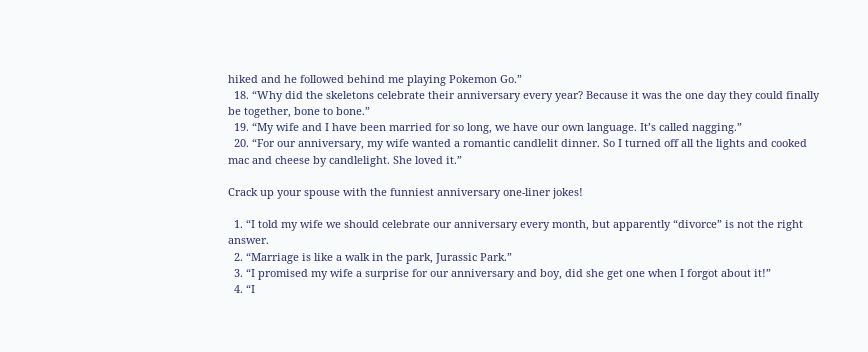hiked and he followed behind me playing Pokemon Go.”
  18. “Why did the skeletons celebrate their anniversary every year? Because it was the one day they could finally be together, bone to bone.”
  19. “My wife and I have been married for so long, we have our own language. It’s called nagging.”
  20. “For our anniversary, my wife wanted a romantic candlelit dinner. So I turned off all the lights and cooked mac and cheese by candlelight. She loved it.”

Crack up your spouse with the funniest anniversary one-liner jokes!

  1. “I told my wife we should celebrate our anniversary every month, but apparently “divorce” is not the right answer.
  2. “Marriage is like a walk in the park, Jurassic Park.”
  3. “I promised my wife a surprise for our anniversary and boy, did she get one when I forgot about it!”
  4. “I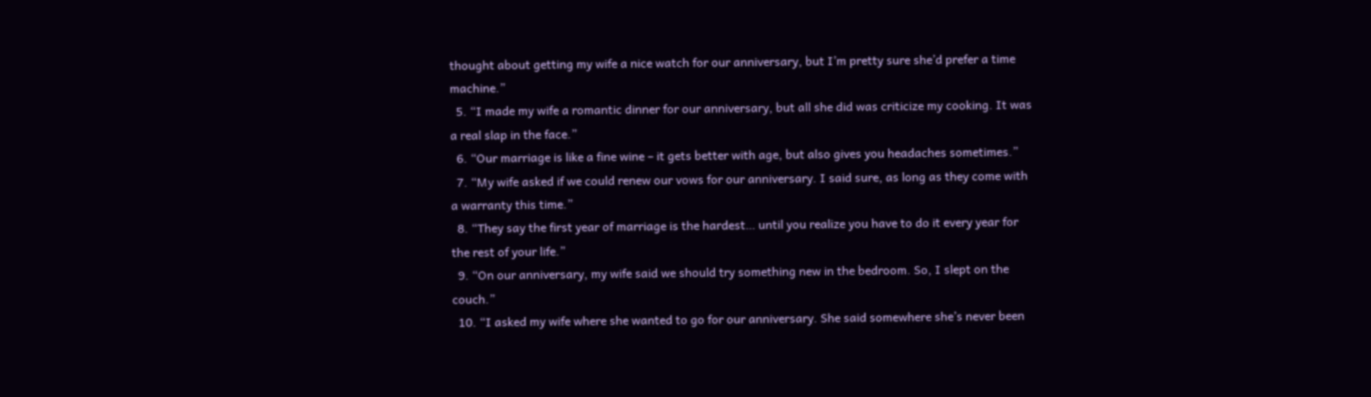thought about getting my wife a nice watch for our anniversary, but I’m pretty sure she’d prefer a time machine.”
  5. “I made my wife a romantic dinner for our anniversary, but all she did was criticize my cooking. It was a real slap in the face.”
  6. “Our marriage is like a fine wine – it gets better with age, but also gives you headaches sometimes.”
  7. “My wife asked if we could renew our vows for our anniversary. I said sure, as long as they come with a warranty this time.”
  8. “They say the first year of marriage is the hardest… until you realize you have to do it every year for the rest of your life.”
  9. “On our anniversary, my wife said we should try something new in the bedroom. So, I slept on the couch.”
  10. “I asked my wife where she wanted to go for our anniversary. She said somewhere she’s never been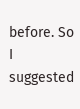before. So I suggested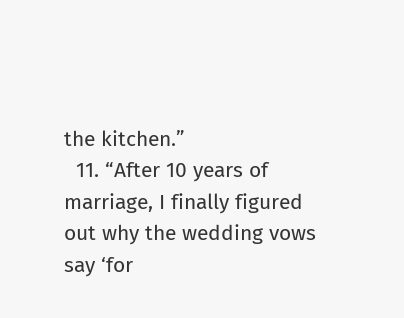the kitchen.”
  11. “After 10 years of marriage, I finally figured out why the wedding vows say ‘for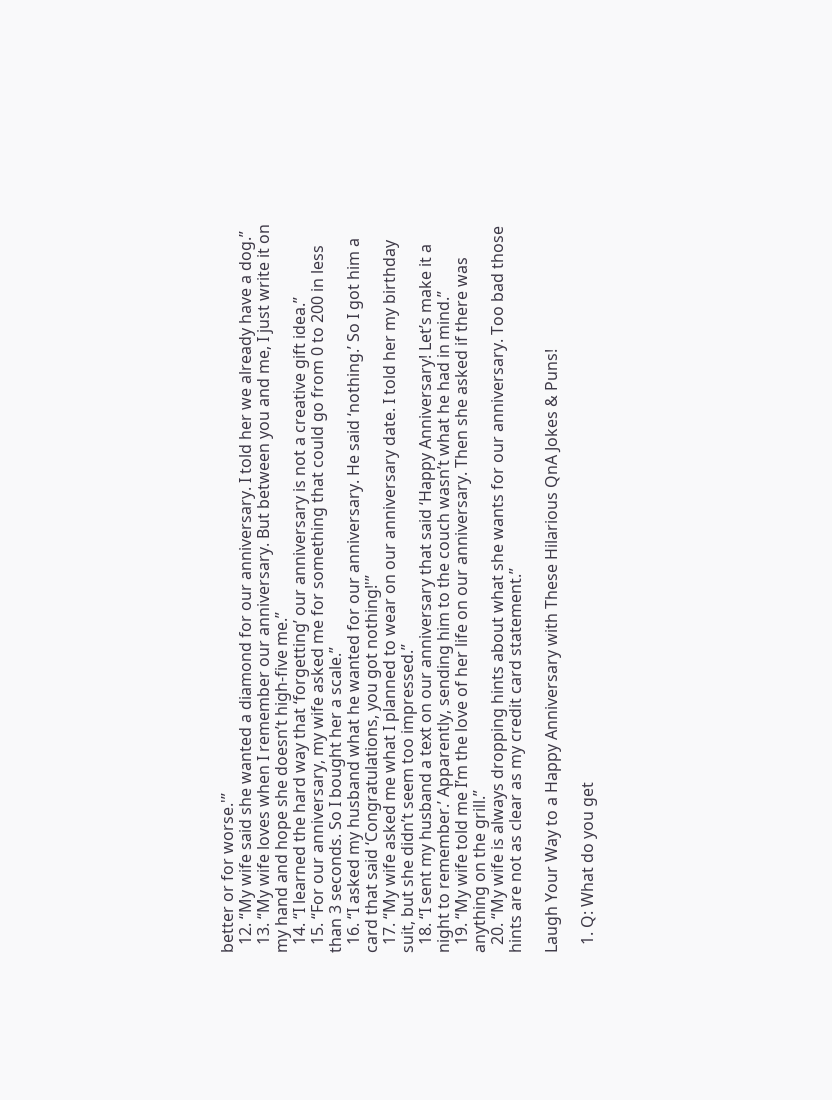better or for worse.'”
  12. “My wife said she wanted a diamond for our anniversary. I told her we already have a dog.”
  13. “My wife loves when I remember our anniversary. But between you and me, I just write it on my hand and hope she doesn’t high-five me.”
  14. “I learned the hard way that ‘forgetting’ our anniversary is not a creative gift idea.”
  15. “For our anniversary, my wife asked me for something that could go from 0 to 200 in less than 3 seconds. So I bought her a scale.”
  16. “I asked my husband what he wanted for our anniversary. He said ‘nothing.’ So I got him a card that said ‘Congratulations, you got nothing!'”
  17. “My wife asked me what I planned to wear on our anniversary date. I told her my birthday suit, but she didn’t seem too impressed.”
  18. “I sent my husband a text on our anniversary that said ‘Happy Anniversary! Let’s make it a night to remember.’ Apparently, sending him to the couch wasn’t what he had in mind.”
  19. “My wife told me I’m the love of her life on our anniversary. Then she asked if there was anything on the grill.”
  20. “My wife is always dropping hints about what she wants for our anniversary. Too bad those hints are not as clear as my credit card statement.”

Laugh Your Way to a Happy Anniversary with These Hilarious QnA Jokes & Puns!

  1. Q: What do you get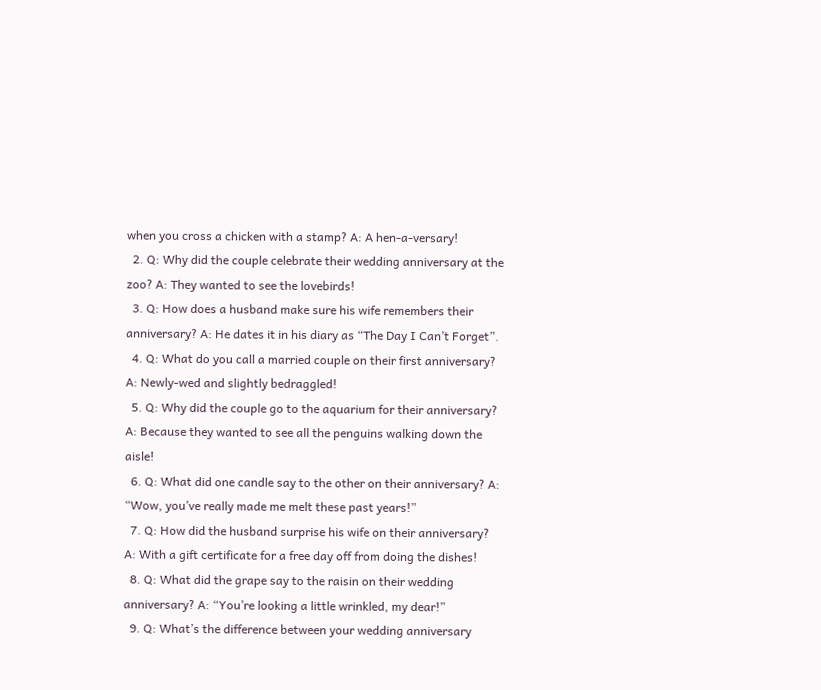when you cross a chicken with a stamp? A: A hen-a-versary!
  2. Q: Why did the couple celebrate their wedding anniversary at the zoo? A: They wanted to see the lovebirds!
  3. Q: How does a husband make sure his wife remembers their anniversary? A: He dates it in his diary as “The Day I Can’t Forget”.
  4. Q: What do you call a married couple on their first anniversary? A: Newly-wed and slightly bedraggled!
  5. Q: Why did the couple go to the aquarium for their anniversary? A: Because they wanted to see all the penguins walking down the aisle!
  6. Q: What did one candle say to the other on their anniversary? A: “Wow, you’ve really made me melt these past years!”
  7. Q: How did the husband surprise his wife on their anniversary? A: With a gift certificate for a free day off from doing the dishes!
  8. Q: What did the grape say to the raisin on their wedding anniversary? A: “You’re looking a little wrinkled, my dear!”
  9. Q: What’s the difference between your wedding anniversary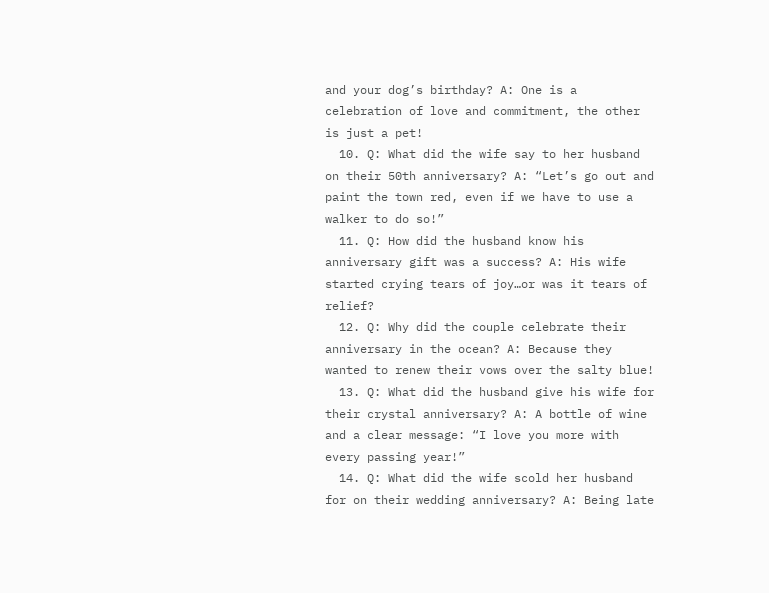and your dog’s birthday? A: One is a celebration of love and commitment, the other is just a pet!
  10. Q: What did the wife say to her husband on their 50th anniversary? A: “Let’s go out and paint the town red, even if we have to use a walker to do so!”
  11. Q: How did the husband know his anniversary gift was a success? A: His wife started crying tears of joy…or was it tears of relief?
  12. Q: Why did the couple celebrate their anniversary in the ocean? A: Because they wanted to renew their vows over the salty blue!
  13. Q: What did the husband give his wife for their crystal anniversary? A: A bottle of wine and a clear message: “I love you more with every passing year!”
  14. Q: What did the wife scold her husband for on their wedding anniversary? A: Being late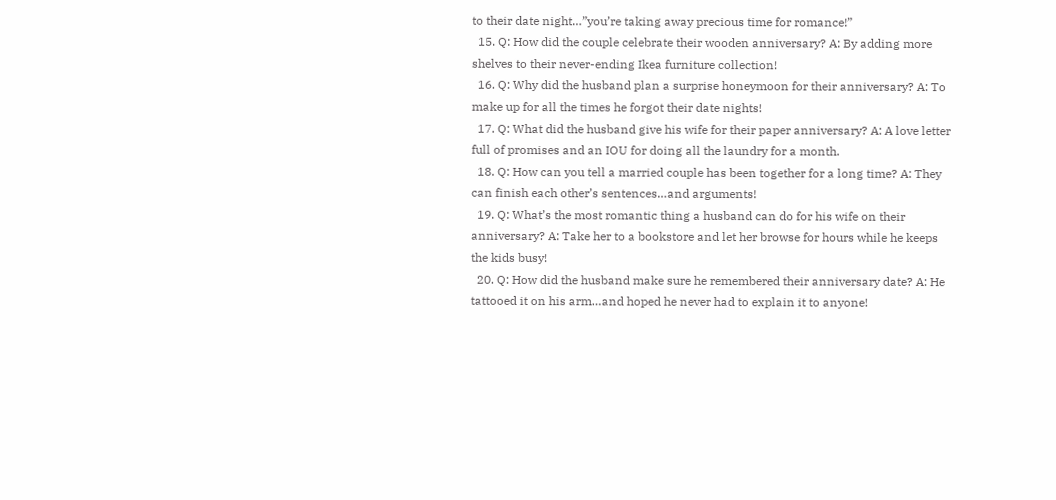to their date night…”you’re taking away precious time for romance!”
  15. Q: How did the couple celebrate their wooden anniversary? A: By adding more shelves to their never-ending Ikea furniture collection!
  16. Q: Why did the husband plan a surprise honeymoon for their anniversary? A: To make up for all the times he forgot their date nights!
  17. Q: What did the husband give his wife for their paper anniversary? A: A love letter full of promises and an IOU for doing all the laundry for a month.
  18. Q: How can you tell a married couple has been together for a long time? A: They can finish each other’s sentences…and arguments!
  19. Q: What’s the most romantic thing a husband can do for his wife on their anniversary? A: Take her to a bookstore and let her browse for hours while he keeps the kids busy!
  20. Q: How did the husband make sure he remembered their anniversary date? A: He tattooed it on his arm…and hoped he never had to explain it to anyone!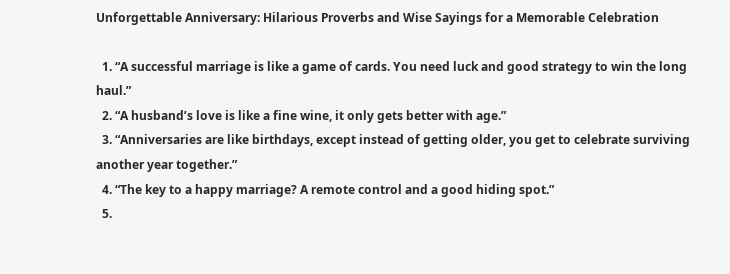Unforgettable Anniversary: Hilarious Proverbs and Wise Sayings for a Memorable Celebration

  1. “A successful marriage is like a game of cards. You need luck and good strategy to win the long haul.”
  2. “A husband’s love is like a fine wine, it only gets better with age.”
  3. “Anniversaries are like birthdays, except instead of getting older, you get to celebrate surviving another year together.”
  4. “The key to a happy marriage? A remote control and a good hiding spot.”
  5.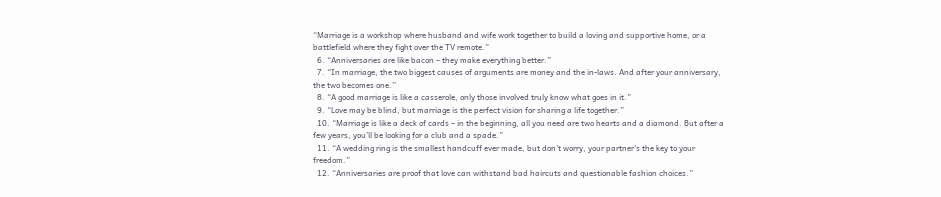“Marriage is a workshop where husband and wife work together to build a loving and supportive home, or a battlefield where they fight over the TV remote.”
  6. “Anniversaries are like bacon – they make everything better.”
  7. “In marriage, the two biggest causes of arguments are money and the in-laws. And after your anniversary, the two becomes one.”
  8. “A good marriage is like a casserole, only those involved truly know what goes in it.”
  9. “Love may be blind, but marriage is the perfect vision for sharing a life together.”
  10. “Marriage is like a deck of cards – in the beginning, all you need are two hearts and a diamond. But after a few years, you’ll be looking for a club and a spade.”
  11. “A wedding ring is the smallest handcuff ever made, but don’t worry, your partner’s the key to your freedom.”
  12. “Anniversaries are proof that love can withstand bad haircuts and questionable fashion choices.”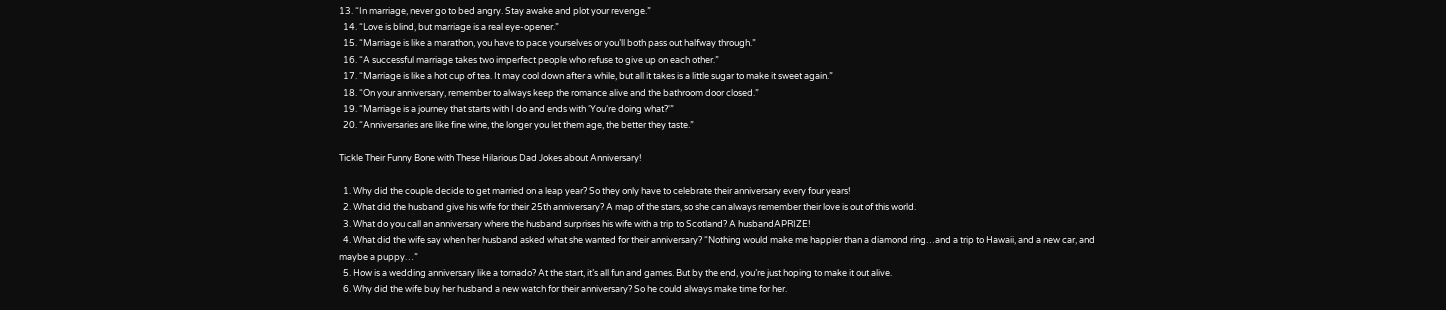13. “In marriage, never go to bed angry. Stay awake and plot your revenge.”
  14. “Love is blind, but marriage is a real eye-opener.”
  15. “Marriage is like a marathon, you have to pace yourselves or you’ll both pass out halfway through.”
  16. “A successful marriage takes two imperfect people who refuse to give up on each other.”
  17. “Marriage is like a hot cup of tea. It may cool down after a while, but all it takes is a little sugar to make it sweet again.”
  18. “On your anniversary, remember to always keep the romance alive and the bathroom door closed.”
  19. “Marriage is a journey that starts with I do and ends with ‘You’re doing what?'”
  20. “Anniversaries are like fine wine, the longer you let them age, the better they taste.”

Tickle Their Funny Bone with These Hilarious Dad Jokes about Anniversary!

  1. Why did the couple decide to get married on a leap year? So they only have to celebrate their anniversary every four years!
  2. What did the husband give his wife for their 25th anniversary? A map of the stars, so she can always remember their love is out of this world.
  3. What do you call an anniversary where the husband surprises his wife with a trip to Scotland? A husbandAPRIZE!
  4. What did the wife say when her husband asked what she wanted for their anniversary? “Nothing would make me happier than a diamond ring…and a trip to Hawaii, and a new car, and maybe a puppy…”
  5. How is a wedding anniversary like a tornado? At the start, it’s all fun and games. But by the end, you’re just hoping to make it out alive.
  6. Why did the wife buy her husband a new watch for their anniversary? So he could always make time for her.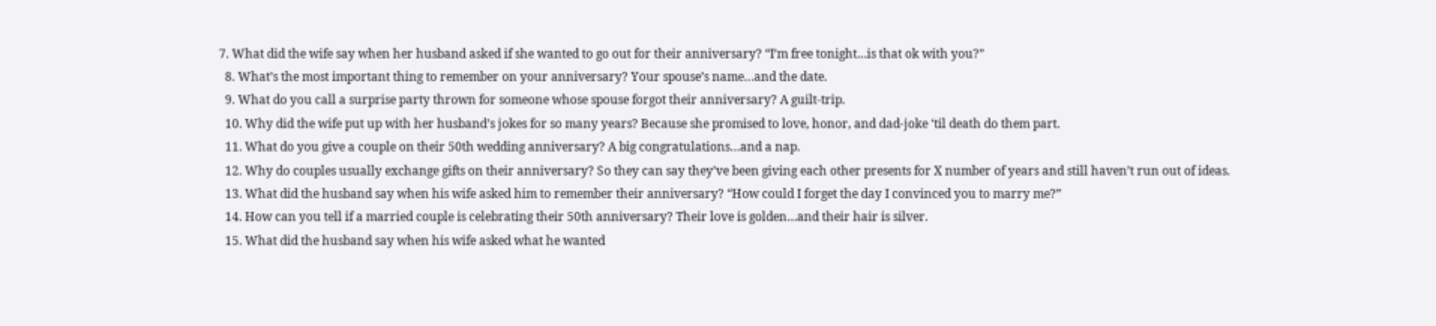7. What did the wife say when her husband asked if she wanted to go out for their anniversary? “I’m free tonight…is that ok with you?”
  8. What’s the most important thing to remember on your anniversary? Your spouse’s name…and the date.
  9. What do you call a surprise party thrown for someone whose spouse forgot their anniversary? A guilt-trip.
  10. Why did the wife put up with her husband’s jokes for so many years? Because she promised to love, honor, and dad-joke ‘til death do them part.
  11. What do you give a couple on their 50th wedding anniversary? A big congratulations…and a nap.
  12. Why do couples usually exchange gifts on their anniversary? So they can say they’ve been giving each other presents for X number of years and still haven’t run out of ideas.
  13. What did the husband say when his wife asked him to remember their anniversary? “How could I forget the day I convinced you to marry me?”
  14. How can you tell if a married couple is celebrating their 50th anniversary? Their love is golden…and their hair is silver.
  15. What did the husband say when his wife asked what he wanted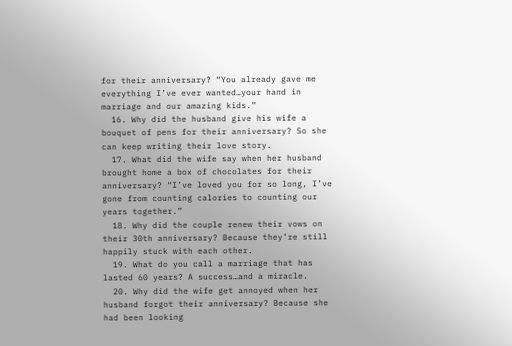for their anniversary? “You already gave me everything I’ve ever wanted…your hand in marriage and our amazing kids.”
  16. Why did the husband give his wife a bouquet of pens for their anniversary? So she can keep writing their love story.
  17. What did the wife say when her husband brought home a box of chocolates for their anniversary? “I’ve loved you for so long, I’ve gone from counting calories to counting our years together.”
  18. Why did the couple renew their vows on their 30th anniversary? Because they’re still happily stuck with each other.
  19. What do you call a marriage that has lasted 60 years? A success…and a miracle.
  20. Why did the wife get annoyed when her husband forgot their anniversary? Because she had been looking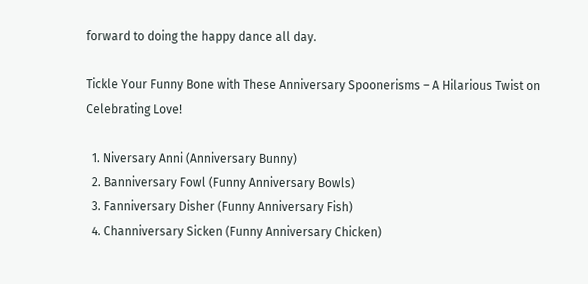forward to doing the happy dance all day.

Tickle Your Funny Bone with These Anniversary Spoonerisms – A Hilarious Twist on Celebrating Love!

  1. Niversary Anni (Anniversary Bunny)
  2. Banniversary Fowl (Funny Anniversary Bowls)
  3. Fanniversary Disher (Funny Anniversary Fish)
  4. Channiversary Sicken (Funny Anniversary Chicken)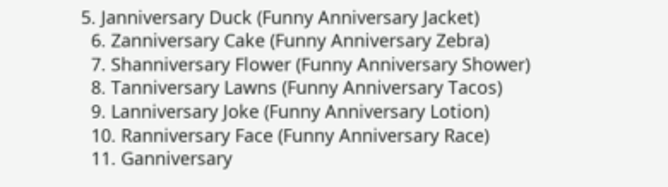5. Janniversary Duck (Funny Anniversary Jacket)
  6. Zanniversary Cake (Funny Anniversary Zebra)
  7. Shanniversary Flower (Funny Anniversary Shower)
  8. Tanniversary Lawns (Funny Anniversary Tacos)
  9. Lanniversary Joke (Funny Anniversary Lotion)
  10. Ranniversary Face (Funny Anniversary Race)
  11. Ganniversary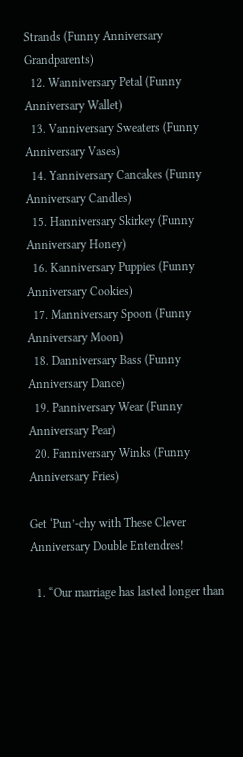Strands (Funny Anniversary Grandparents)
  12. Wanniversary Petal (Funny Anniversary Wallet)
  13. Vanniversary Sweaters (Funny Anniversary Vases)
  14. Yanniversary Cancakes (Funny Anniversary Candles)
  15. Hanniversary Skirkey (Funny Anniversary Honey)
  16. Kanniversary Puppies (Funny Anniversary Cookies)
  17. Manniversary Spoon (Funny Anniversary Moon)
  18. Danniversary Bass (Funny Anniversary Dance)
  19. Panniversary Wear (Funny Anniversary Pear)
  20. Fanniversary Winks (Funny Anniversary Fries)

Get ‘Pun’-chy with These Clever Anniversary Double Entendres!

  1. “Our marriage has lasted longer than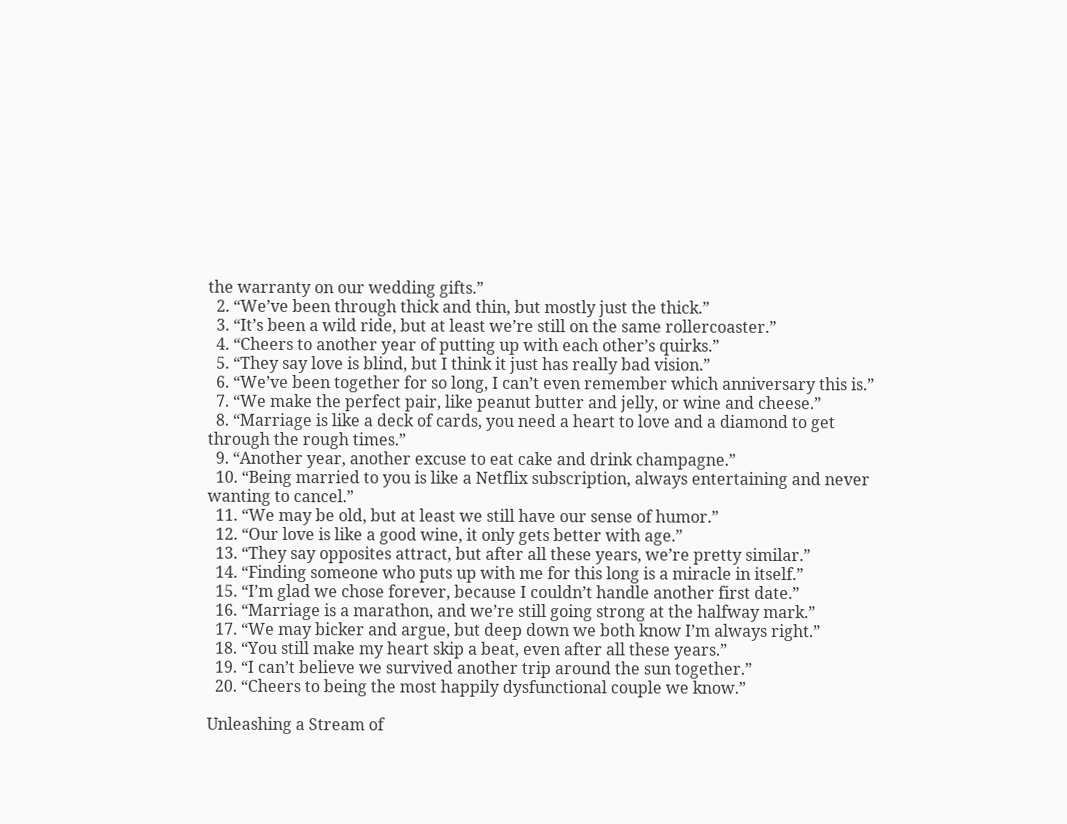the warranty on our wedding gifts.”
  2. “We’ve been through thick and thin, but mostly just the thick.”
  3. “It’s been a wild ride, but at least we’re still on the same rollercoaster.”
  4. “Cheers to another year of putting up with each other’s quirks.”
  5. “They say love is blind, but I think it just has really bad vision.”
  6. “We’ve been together for so long, I can’t even remember which anniversary this is.”
  7. “We make the perfect pair, like peanut butter and jelly, or wine and cheese.”
  8. “Marriage is like a deck of cards, you need a heart to love and a diamond to get through the rough times.”
  9. “Another year, another excuse to eat cake and drink champagne.”
  10. “Being married to you is like a Netflix subscription, always entertaining and never wanting to cancel.”
  11. “We may be old, but at least we still have our sense of humor.”
  12. “Our love is like a good wine, it only gets better with age.”
  13. “They say opposites attract, but after all these years, we’re pretty similar.”
  14. “Finding someone who puts up with me for this long is a miracle in itself.”
  15. “I’m glad we chose forever, because I couldn’t handle another first date.”
  16. “Marriage is a marathon, and we’re still going strong at the halfway mark.”
  17. “We may bicker and argue, but deep down we both know I’m always right.”
  18. “You still make my heart skip a beat, even after all these years.”
  19. “I can’t believe we survived another trip around the sun together.”
  20. “Cheers to being the most happily dysfunctional couple we know.”

Unleashing a Stream of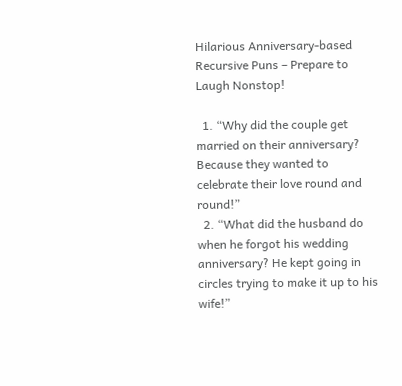Hilarious Anniversary-based Recursive Puns – Prepare to Laugh Nonstop!

  1. “Why did the couple get married on their anniversary? Because they wanted to celebrate their love round and round!”
  2. “What did the husband do when he forgot his wedding anniversary? He kept going in circles trying to make it up to his wife!”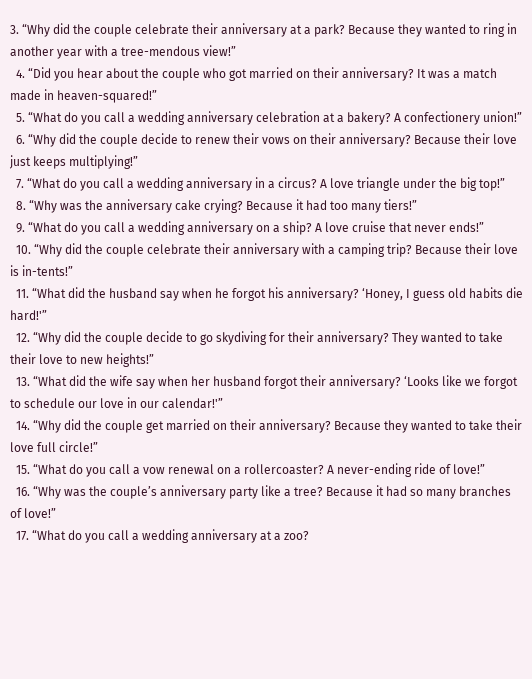3. “Why did the couple celebrate their anniversary at a park? Because they wanted to ring in another year with a tree-mendous view!”
  4. “Did you hear about the couple who got married on their anniversary? It was a match made in heaven-squared!”
  5. “What do you call a wedding anniversary celebration at a bakery? A confectionery union!”
  6. “Why did the couple decide to renew their vows on their anniversary? Because their love just keeps multiplying!”
  7. “What do you call a wedding anniversary in a circus? A love triangle under the big top!”
  8. “Why was the anniversary cake crying? Because it had too many tiers!”
  9. “What do you call a wedding anniversary on a ship? A love cruise that never ends!”
  10. “Why did the couple celebrate their anniversary with a camping trip? Because their love is in-tents!”
  11. “What did the husband say when he forgot his anniversary? ‘Honey, I guess old habits die hard!'”
  12. “Why did the couple decide to go skydiving for their anniversary? They wanted to take their love to new heights!”
  13. “What did the wife say when her husband forgot their anniversary? ‘Looks like we forgot to schedule our love in our calendar!'”
  14. “Why did the couple get married on their anniversary? Because they wanted to take their love full circle!”
  15. “What do you call a vow renewal on a rollercoaster? A never-ending ride of love!”
  16. “Why was the couple’s anniversary party like a tree? Because it had so many branches of love!”
  17. “What do you call a wedding anniversary at a zoo?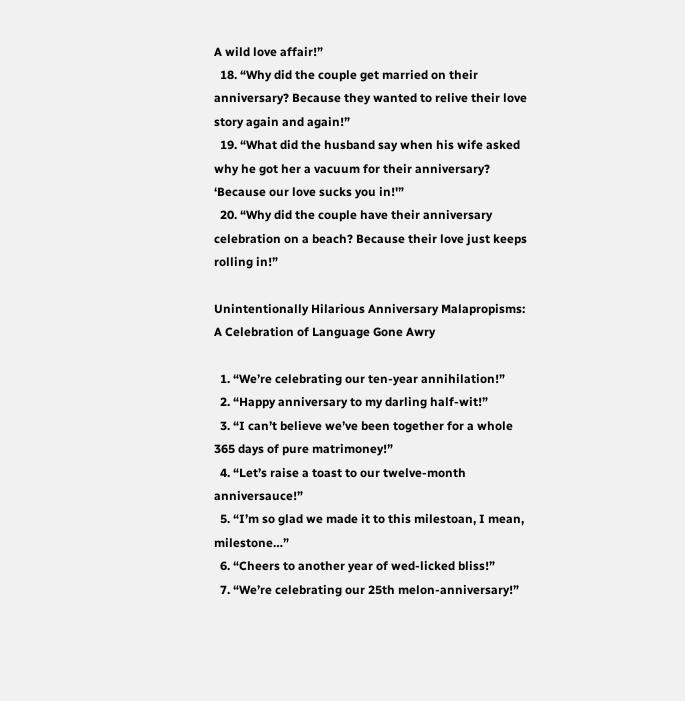A wild love affair!”
  18. “Why did the couple get married on their anniversary? Because they wanted to relive their love story again and again!”
  19. “What did the husband say when his wife asked why he got her a vacuum for their anniversary? ‘Because our love sucks you in!'”
  20. “Why did the couple have their anniversary celebration on a beach? Because their love just keeps rolling in!”

Unintentionally Hilarious Anniversary Malapropisms: A Celebration of Language Gone Awry

  1. “We’re celebrating our ten-year annihilation!”
  2. “Happy anniversary to my darling half-wit!”
  3. “I can’t believe we’ve been together for a whole 365 days of pure matrimoney!”
  4. “Let’s raise a toast to our twelve-month anniversauce!”
  5. “I’m so glad we made it to this milestoan, I mean, milestone…”
  6. “Cheers to another year of wed-licked bliss!”
  7. “We’re celebrating our 25th melon-anniversary!”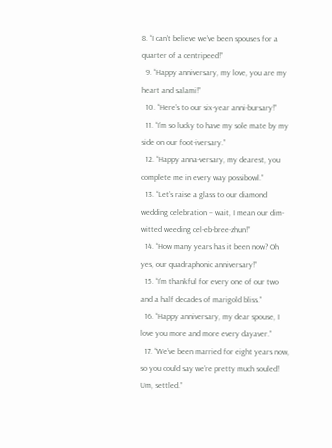8. “I can’t believe we’ve been spouses for a quarter of a centripeed!”
  9. “Happy anniversary, my love, you are my heart and salami!”
  10. “Here’s to our six-year anni-bursary!”
  11. “I’m so lucky to have my sole mate by my side on our foot-iversary.”
  12. “Happy anna-versary, my dearest, you complete me in every way possibowl.”
  13. “Let’s raise a glass to our diamond wedding celebration – wait, I mean our dim-witted weeding cel-eb-bree-zhun!”
  14. “How many years has it been now? Oh yes, our quadraphonic anniversary!”
  15. “I’m thankful for every one of our two and a half decades of marigold bliss.”
  16. “Happy anniversary, my dear spouse, I love you more and more every dayaver.”
  17. “We’ve been married for eight years now, so you could say we’re pretty much souled! Um, settled.”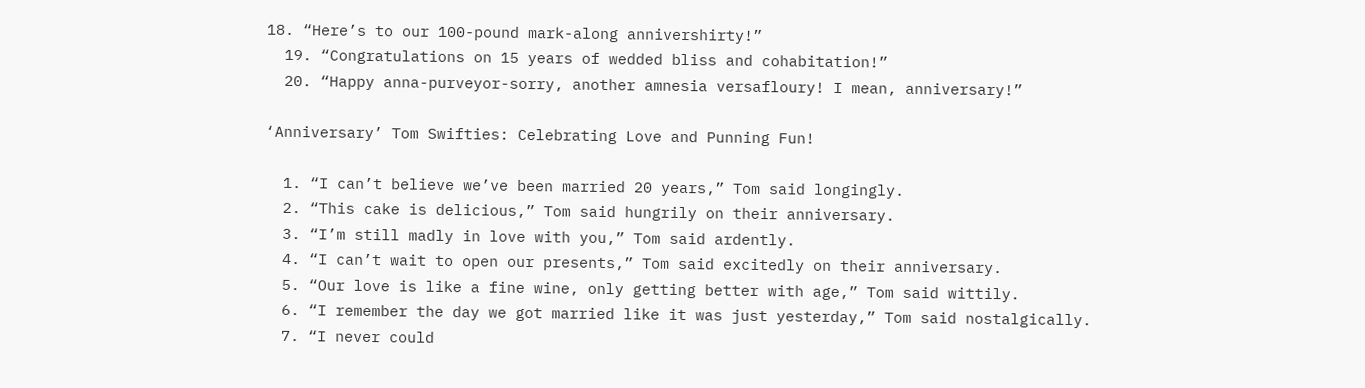18. “Here’s to our 100-pound mark-along annivershirty!”
  19. “Congratulations on 15 years of wedded bliss and cohabitation!”
  20. “Happy anna-purveyor-sorry, another amnesia versafloury! I mean, anniversary!”

‘Anniversary’ Tom Swifties: Celebrating Love and Punning Fun!

  1. “I can’t believe we’ve been married 20 years,” Tom said longingly.
  2. “This cake is delicious,” Tom said hungrily on their anniversary.
  3. “I’m still madly in love with you,” Tom said ardently.
  4. “I can’t wait to open our presents,” Tom said excitedly on their anniversary.
  5. “Our love is like a fine wine, only getting better with age,” Tom said wittily.
  6. “I remember the day we got married like it was just yesterday,” Tom said nostalgically.
  7. “I never could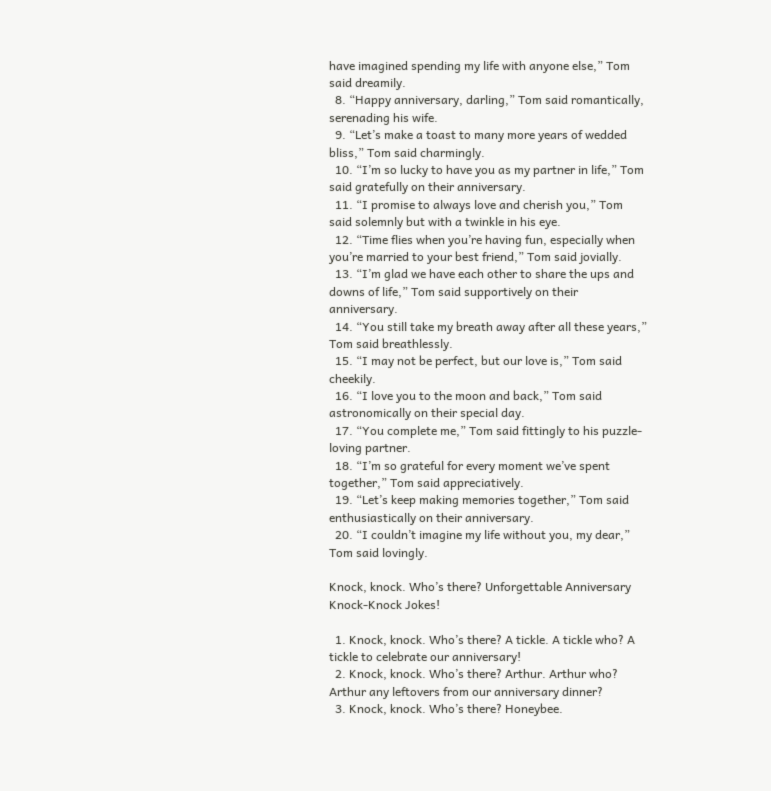have imagined spending my life with anyone else,” Tom said dreamily.
  8. “Happy anniversary, darling,” Tom said romantically, serenading his wife.
  9. “Let’s make a toast to many more years of wedded bliss,” Tom said charmingly.
  10. “I’m so lucky to have you as my partner in life,” Tom said gratefully on their anniversary.
  11. “I promise to always love and cherish you,” Tom said solemnly but with a twinkle in his eye.
  12. “Time flies when you’re having fun, especially when you’re married to your best friend,” Tom said jovially.
  13. “I’m glad we have each other to share the ups and downs of life,” Tom said supportively on their anniversary.
  14. “You still take my breath away after all these years,” Tom said breathlessly.
  15. “I may not be perfect, but our love is,” Tom said cheekily.
  16. “I love you to the moon and back,” Tom said astronomically on their special day.
  17. “You complete me,” Tom said fittingly to his puzzle-loving partner.
  18. “I’m so grateful for every moment we’ve spent together,” Tom said appreciatively.
  19. “Let’s keep making memories together,” Tom said enthusiastically on their anniversary.
  20. “I couldn’t imagine my life without you, my dear,” Tom said lovingly.

Knock, knock. Who’s there? Unforgettable Anniversary Knock-Knock Jokes!

  1. Knock, knock. Who’s there? A tickle. A tickle who? A tickle to celebrate our anniversary!
  2. Knock, knock. Who’s there? Arthur. Arthur who? Arthur any leftovers from our anniversary dinner?
  3. Knock, knock. Who’s there? Honeybee.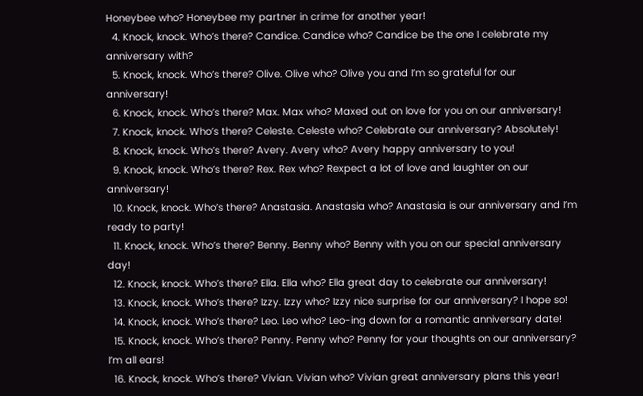Honeybee who? Honeybee my partner in crime for another year!
  4. Knock, knock. Who’s there? Candice. Candice who? Candice be the one I celebrate my anniversary with?
  5. Knock, knock. Who’s there? Olive. Olive who? Olive you and I’m so grateful for our anniversary!
  6. Knock, knock. Who’s there? Max. Max who? Maxed out on love for you on our anniversary!
  7. Knock, knock. Who’s there? Celeste. Celeste who? Celebrate our anniversary? Absolutely!
  8. Knock, knock. Who’s there? Avery. Avery who? Avery happy anniversary to you!
  9. Knock, knock. Who’s there? Rex. Rex who? Rexpect a lot of love and laughter on our anniversary!
  10. Knock, knock. Who’s there? Anastasia. Anastasia who? Anastasia is our anniversary and I’m ready to party!
  11. Knock, knock. Who’s there? Benny. Benny who? Benny with you on our special anniversary day!
  12. Knock, knock. Who’s there? Ella. Ella who? Ella great day to celebrate our anniversary!
  13. Knock, knock. Who’s there? Izzy. Izzy who? Izzy nice surprise for our anniversary? I hope so!
  14. Knock, knock. Who’s there? Leo. Leo who? Leo-ing down for a romantic anniversary date!
  15. Knock, knock. Who’s there? Penny. Penny who? Penny for your thoughts on our anniversary? I’m all ears!
  16. Knock, knock. Who’s there? Vivian. Vivian who? Vivian great anniversary plans this year!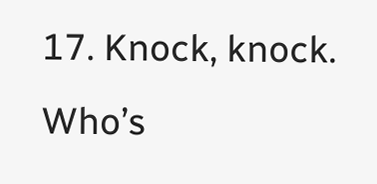17. Knock, knock. Who’s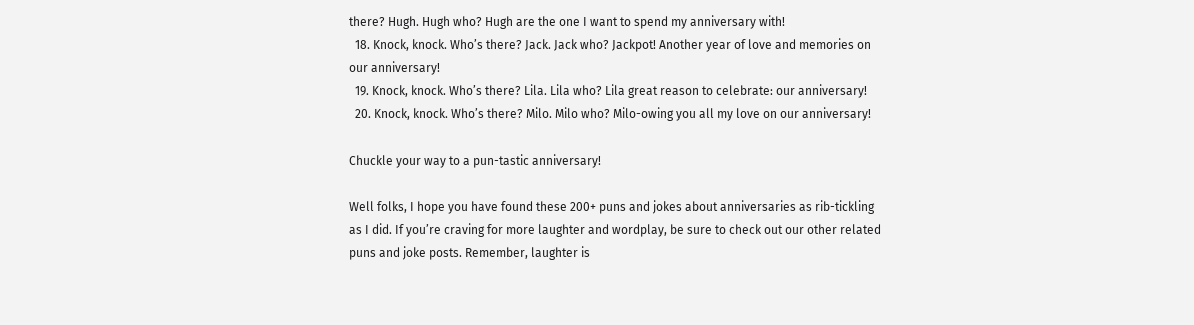there? Hugh. Hugh who? Hugh are the one I want to spend my anniversary with!
  18. Knock, knock. Who’s there? Jack. Jack who? Jackpot! Another year of love and memories on our anniversary!
  19. Knock, knock. Who’s there? Lila. Lila who? Lila great reason to celebrate: our anniversary!
  20. Knock, knock. Who’s there? Milo. Milo who? Milo-owing you all my love on our anniversary!

Chuckle your way to a pun-tastic anniversary!

Well folks, I hope you have found these 200+ puns and jokes about anniversaries as rib-tickling as I did. If you’re craving for more laughter and wordplay, be sure to check out our other related puns and joke posts. Remember, laughter is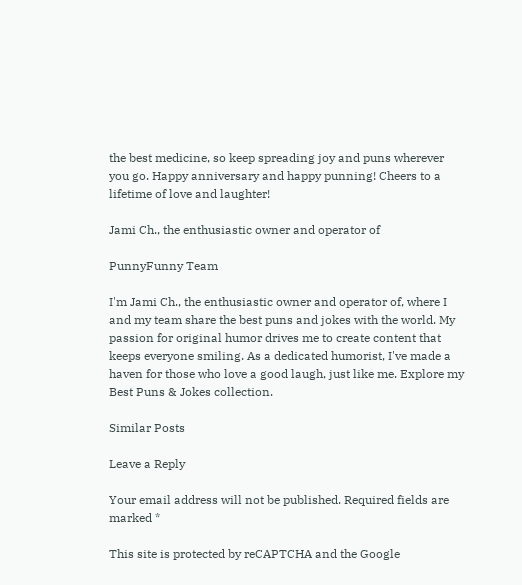the best medicine, so keep spreading joy and puns wherever you go. Happy anniversary and happy punning! Cheers to a lifetime of love and laughter!

Jami Ch., the enthusiastic owner and operator of

PunnyFunny Team

I'm Jami Ch., the enthusiastic owner and operator of, where I and my team share the best puns and jokes with the world. My passion for original humor drives me to create content that keeps everyone smiling. As a dedicated humorist, I've made a haven for those who love a good laugh, just like me. Explore my Best Puns & Jokes collection.

Similar Posts

Leave a Reply

Your email address will not be published. Required fields are marked *

This site is protected by reCAPTCHA and the Google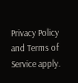Privacy Policy and Terms of Service apply.